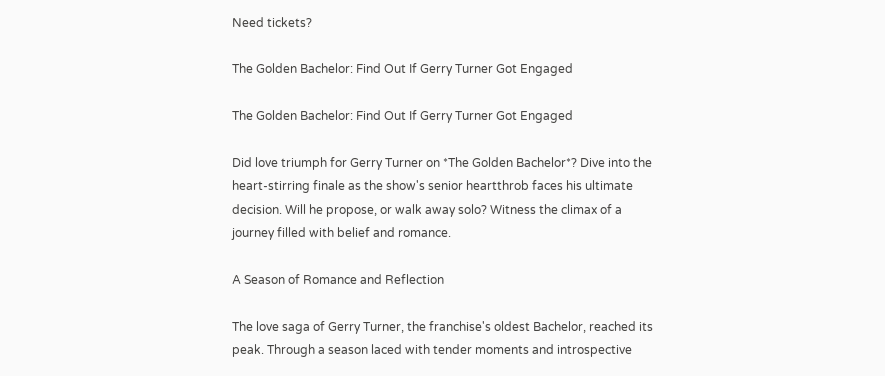Need tickets?

The Golden Bachelor: Find Out If Gerry Turner Got Engaged

The Golden Bachelor: Find Out If Gerry Turner Got Engaged

Did love triumph for Gerry Turner on *The Golden Bachelor*? Dive into the heart-stirring finale as the show's senior heartthrob faces his ultimate decision. Will he propose, or walk away solo? Witness the climax of a journey filled with belief and romance.

A Season of Romance and Reflection

The love saga of Gerry Turner, the franchise's oldest Bachelor, reached its peak. Through a season laced with tender moments and introspective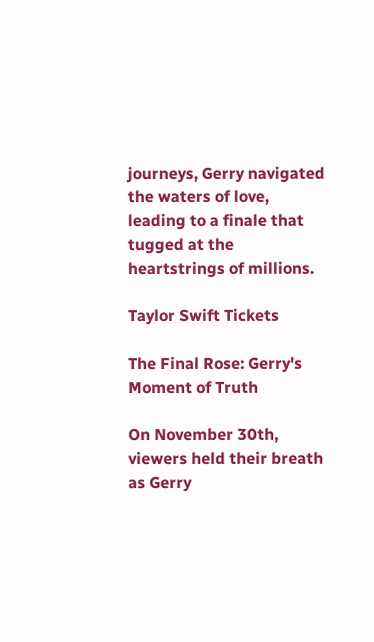journeys, Gerry navigated the waters of love, leading to a finale that tugged at the heartstrings of millions.

Taylor Swift Tickets

The Final Rose: Gerry's Moment of Truth

On November 30th, viewers held their breath as Gerry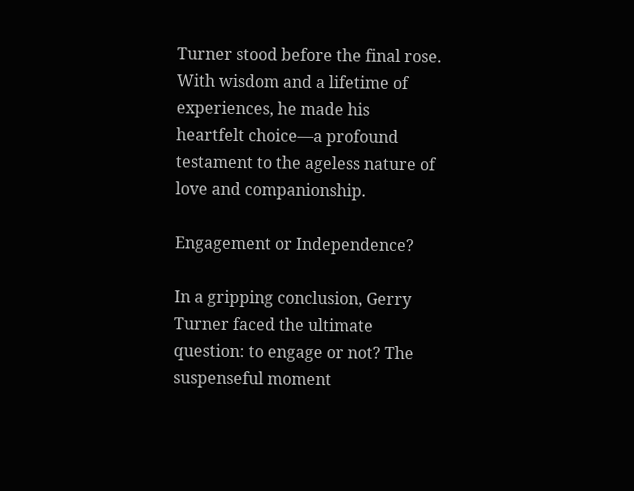Turner stood before the final rose. With wisdom and a lifetime of experiences, he made his heartfelt choice—a profound testament to the ageless nature of love and companionship.

Engagement or Independence?

In a gripping conclusion, Gerry Turner faced the ultimate question: to engage or not? The suspenseful moment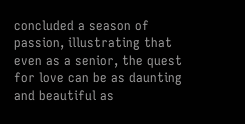concluded a season of passion, illustrating that even as a senior, the quest for love can be as daunting and beautiful as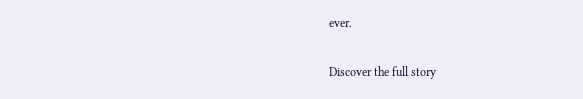ever.

Discover the full story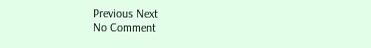Previous Next
No Comment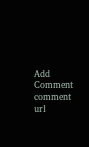Add Comment
comment url